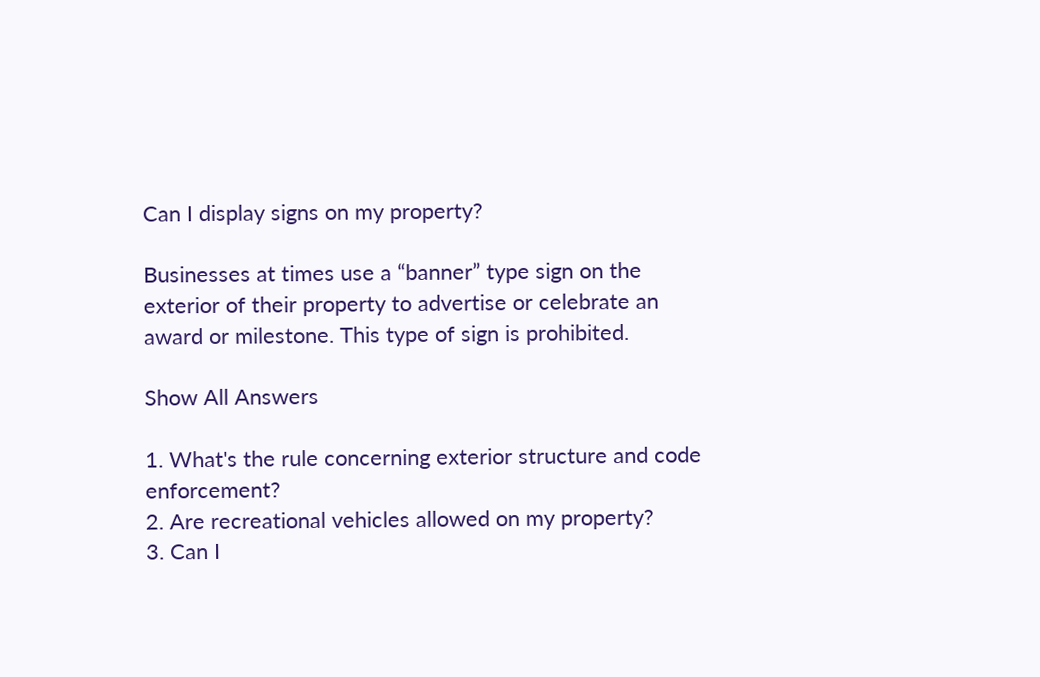Can I display signs on my property?

Businesses at times use a “banner” type sign on the exterior of their property to advertise or celebrate an award or milestone. This type of sign is prohibited.

Show All Answers

1. What's the rule concerning exterior structure and code enforcement?
2. Are recreational vehicles allowed on my property?
3. Can I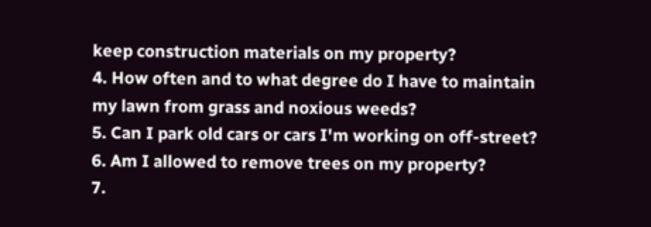keep construction materials on my property?
4. How often and to what degree do I have to maintain my lawn from grass and noxious weeds?
5. Can I park old cars or cars I'm working on off-street?
6. Am I allowed to remove trees on my property?
7.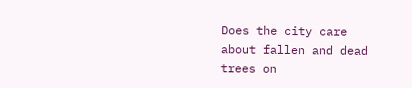Does the city care about fallen and dead trees on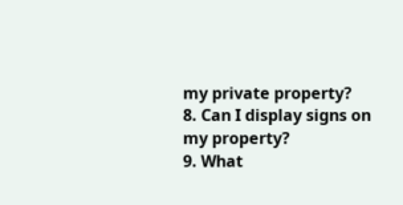my private property?
8. Can I display signs on my property?
9. What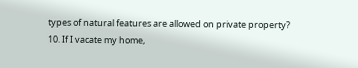types of natural features are allowed on private property?
10. If I vacate my home,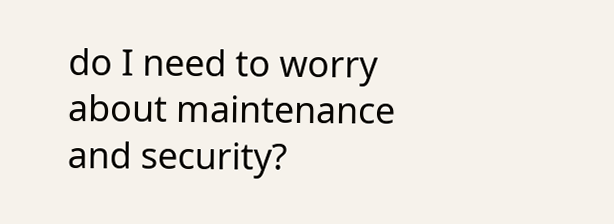do I need to worry about maintenance and security?